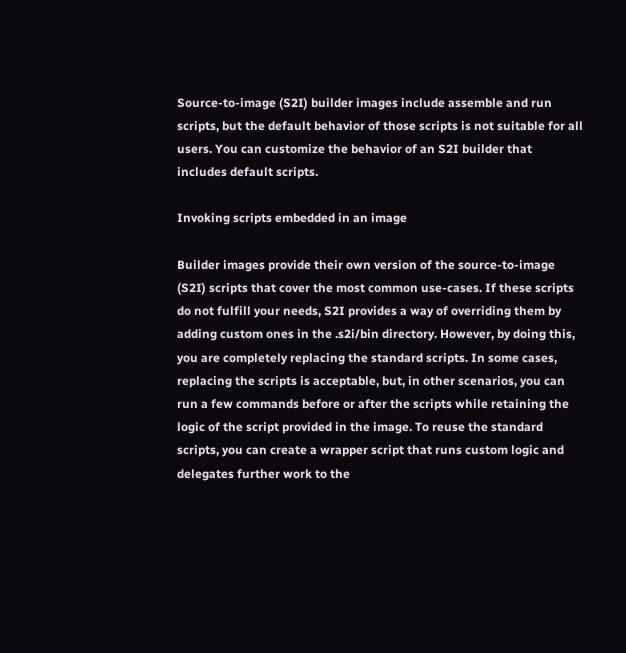Source-to-image (S2I) builder images include assemble and run scripts, but the default behavior of those scripts is not suitable for all users. You can customize the behavior of an S2I builder that includes default scripts.

Invoking scripts embedded in an image

Builder images provide their own version of the source-to-image (S2I) scripts that cover the most common use-cases. If these scripts do not fulfill your needs, S2I provides a way of overriding them by adding custom ones in the .s2i/bin directory. However, by doing this, you are completely replacing the standard scripts. In some cases, replacing the scripts is acceptable, but, in other scenarios, you can run a few commands before or after the scripts while retaining the logic of the script provided in the image. To reuse the standard scripts, you can create a wrapper script that runs custom logic and delegates further work to the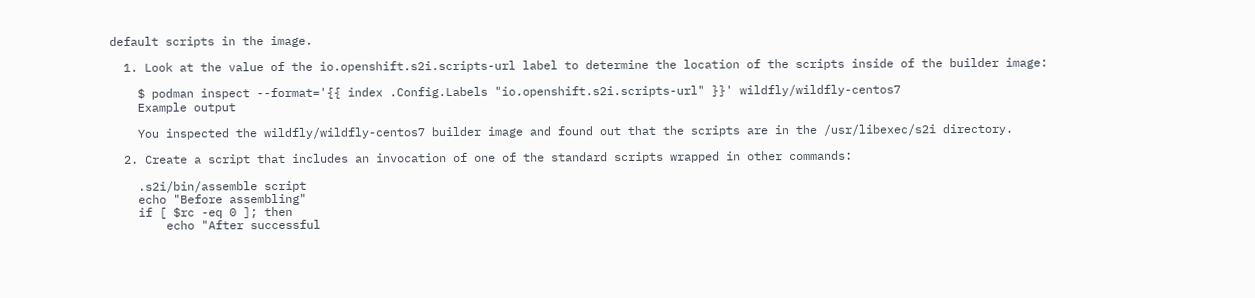default scripts in the image.

  1. Look at the value of the io.openshift.s2i.scripts-url label to determine the location of the scripts inside of the builder image:

    $ podman inspect --format='{{ index .Config.Labels "io.openshift.s2i.scripts-url" }}' wildfly/wildfly-centos7
    Example output

    You inspected the wildfly/wildfly-centos7 builder image and found out that the scripts are in the /usr/libexec/s2i directory.

  2. Create a script that includes an invocation of one of the standard scripts wrapped in other commands:

    .s2i/bin/assemble script
    echo "Before assembling"
    if [ $rc -eq 0 ]; then
        echo "After successful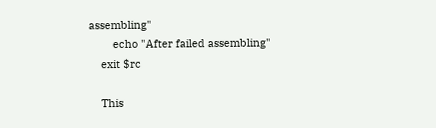assembling"
        echo "After failed assembling"
    exit $rc

    This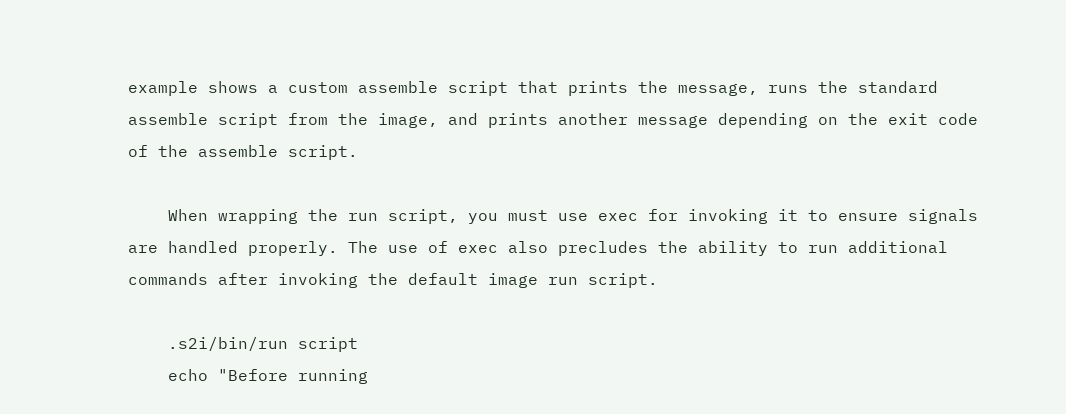example shows a custom assemble script that prints the message, runs the standard assemble script from the image, and prints another message depending on the exit code of the assemble script.

    When wrapping the run script, you must use exec for invoking it to ensure signals are handled properly. The use of exec also precludes the ability to run additional commands after invoking the default image run script.

    .s2i/bin/run script
    echo "Before running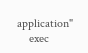application"
    exec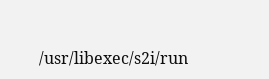/usr/libexec/s2i/run